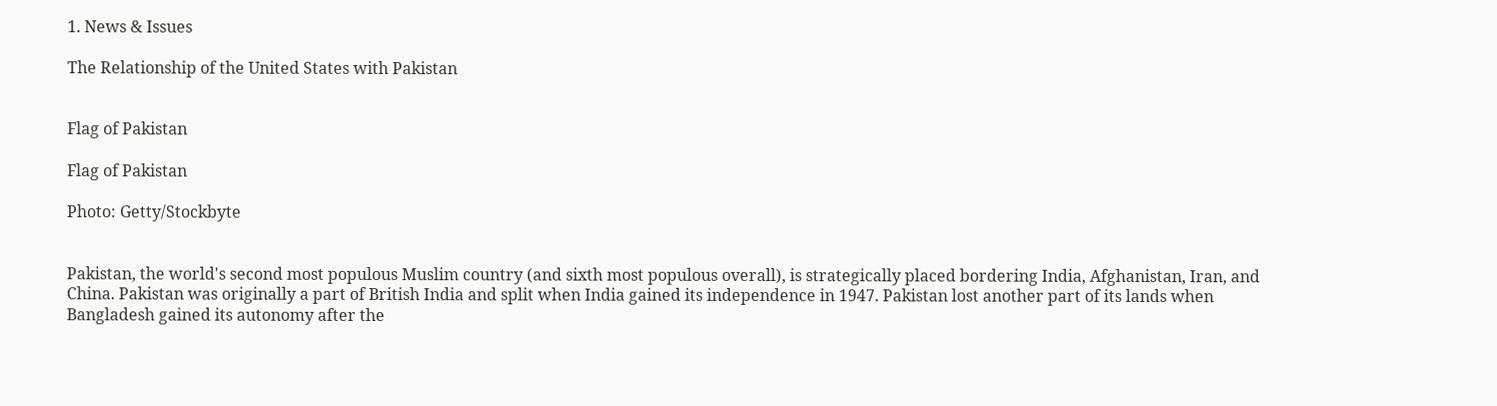1. News & Issues

The Relationship of the United States with Pakistan


Flag of Pakistan

Flag of Pakistan

Photo: Getty/Stockbyte


Pakistan, the world's second most populous Muslim country (and sixth most populous overall), is strategically placed bordering India, Afghanistan, Iran, and China. Pakistan was originally a part of British India and split when India gained its independence in 1947. Pakistan lost another part of its lands when Bangladesh gained its autonomy after the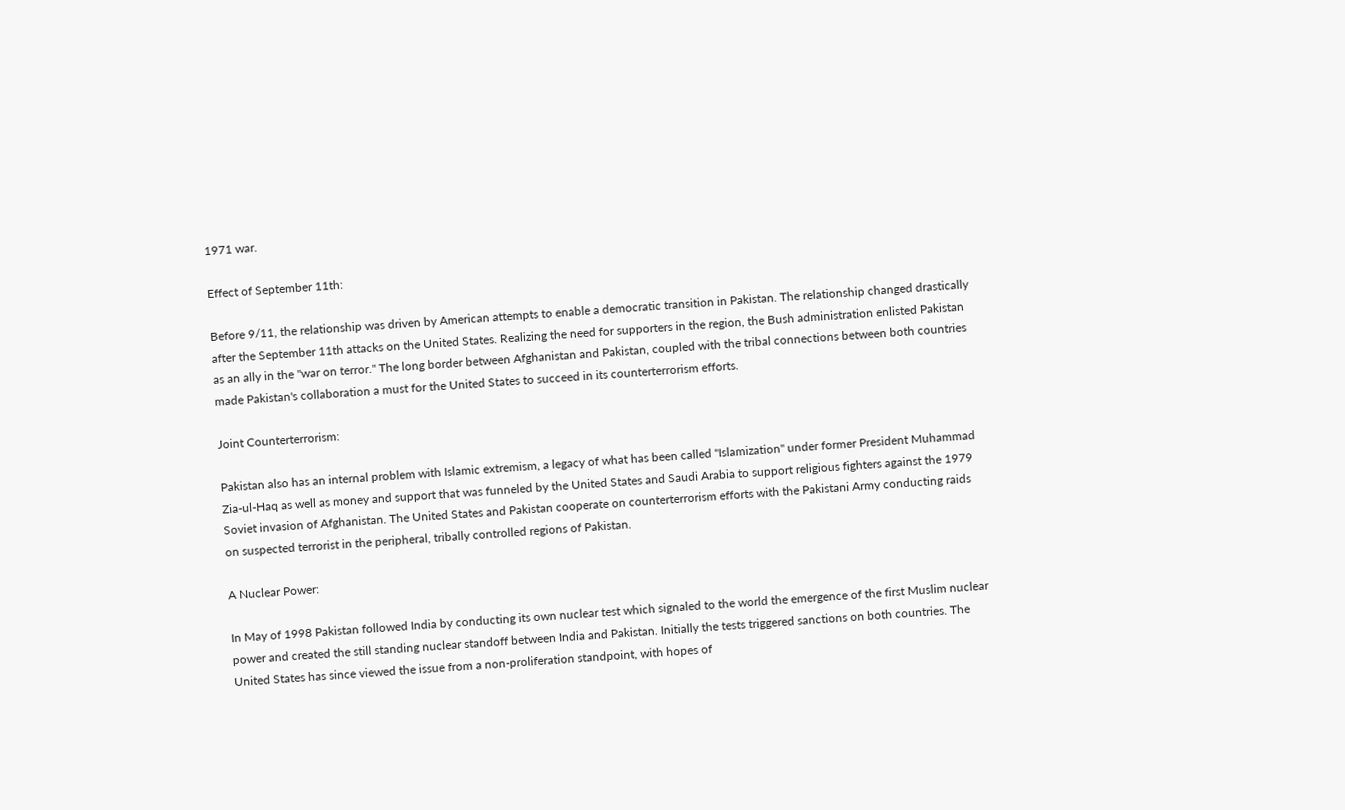1971 war.

Effect of September 11th:

Before 9/11, the relationship was driven by American attempts to enable a democratic transition in Pakistan. The relationship changed drastically after the September 11th attacks on the United States. Realizing the need for supporters in the region, the Bush administration enlisted Pakistan as an ally in the "war on terror." The long border between Afghanistan and Pakistan, coupled with the tribal connections between both countries made Pakistan's collaboration a must for the United States to succeed in its counterterrorism efforts.

Joint Counterterrorism:

Pakistan also has an internal problem with Islamic extremism, a legacy of what has been called "Islamization" under former President Muhammad Zia-ul-Haq as well as money and support that was funneled by the United States and Saudi Arabia to support religious fighters against the 1979 Soviet invasion of Afghanistan. The United States and Pakistan cooperate on counterterrorism efforts with the Pakistani Army conducting raids on suspected terrorist in the peripheral, tribally controlled regions of Pakistan.

A Nuclear Power:

In May of 1998 Pakistan followed India by conducting its own nuclear test which signaled to the world the emergence of the first Muslim nuclear power and created the still standing nuclear standoff between India and Pakistan. Initially the tests triggered sanctions on both countries. The United States has since viewed the issue from a non-proliferation standpoint, with hopes of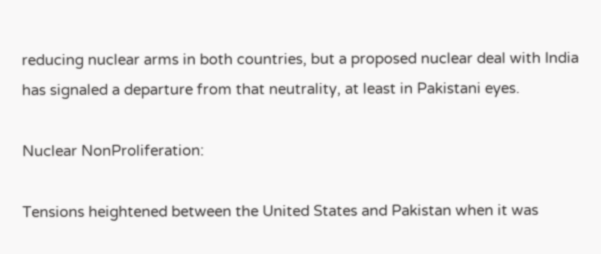reducing nuclear arms in both countries, but a proposed nuclear deal with India has signaled a departure from that neutrality, at least in Pakistani eyes.

Nuclear NonProliferation:

Tensions heightened between the United States and Pakistan when it was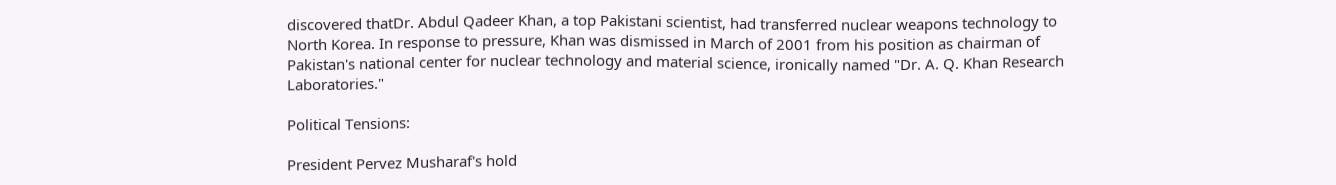discovered thatDr. Abdul Qadeer Khan, a top Pakistani scientist, had transferred nuclear weapons technology to North Korea. In response to pressure, Khan was dismissed in March of 2001 from his position as chairman of Pakistan's national center for nuclear technology and material science, ironically named "Dr. A. Q. Khan Research Laboratories."

Political Tensions:

President Pervez Musharaf's hold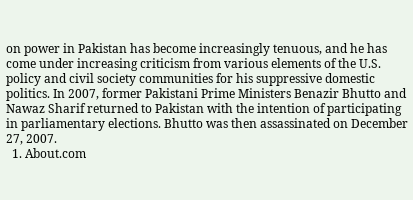on power in Pakistan has become increasingly tenuous, and he has come under increasing criticism from various elements of the U.S. policy and civil society communities for his suppressive domestic politics. In 2007, former Pakistani Prime Ministers Benazir Bhutto and Nawaz Sharif returned to Pakistan with the intention of participating in parliamentary elections. Bhutto was then assassinated on December 27, 2007.
  1. About.com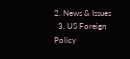2. News & Issues
  3. US Foreign Policy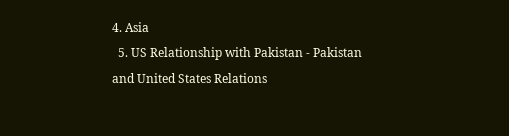4. Asia
  5. US Relationship with Pakistan - Pakistan and United States Relations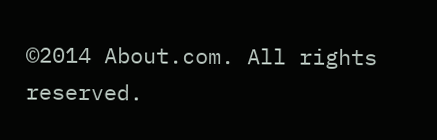©2014 About.com. All rights reserved.